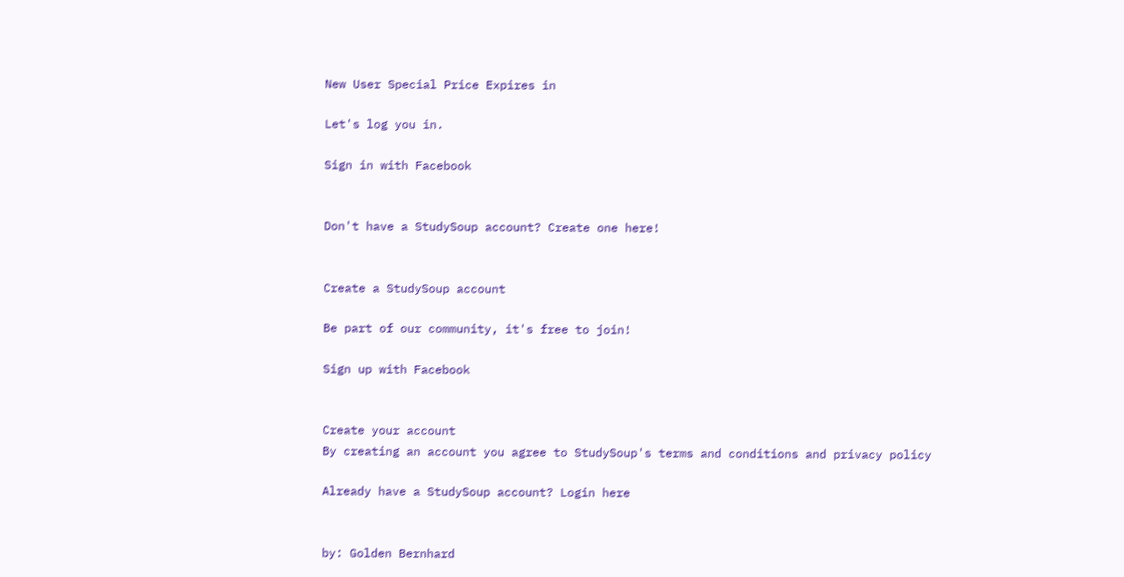New User Special Price Expires in

Let's log you in.

Sign in with Facebook


Don't have a StudySoup account? Create one here!


Create a StudySoup account

Be part of our community, it's free to join!

Sign up with Facebook


Create your account
By creating an account you agree to StudySoup's terms and conditions and privacy policy

Already have a StudySoup account? Login here


by: Golden Bernhard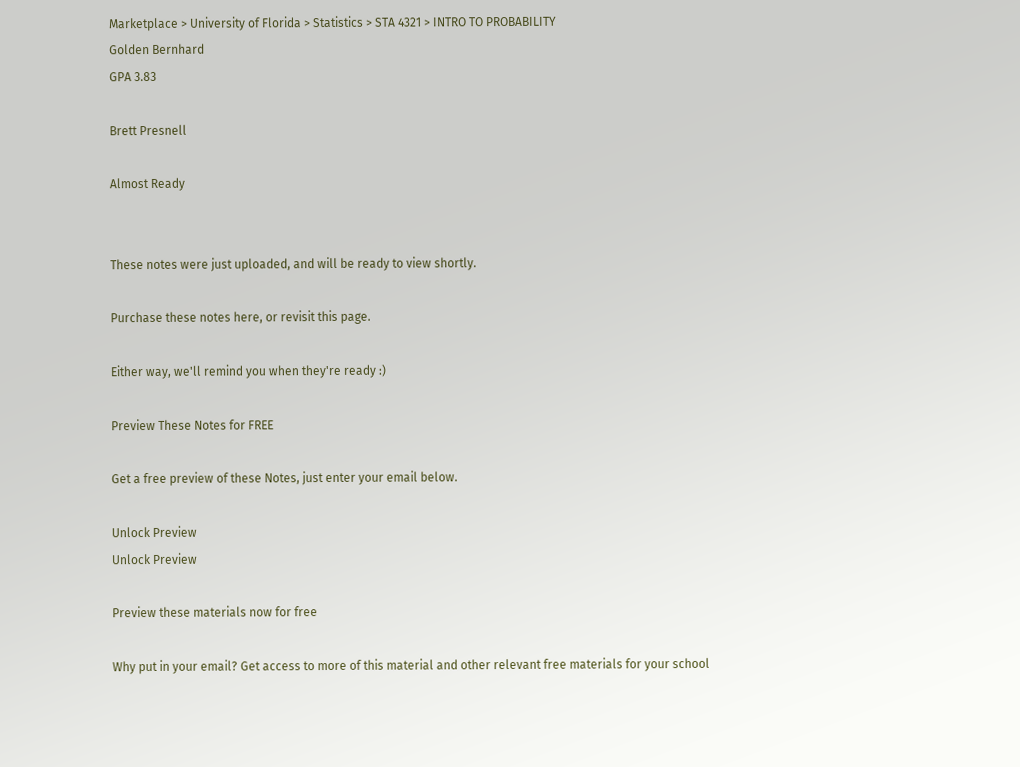Marketplace > University of Florida > Statistics > STA 4321 > INTRO TO PROBABILITY
Golden Bernhard
GPA 3.83

Brett Presnell

Almost Ready


These notes were just uploaded, and will be ready to view shortly.

Purchase these notes here, or revisit this page.

Either way, we'll remind you when they're ready :)

Preview These Notes for FREE

Get a free preview of these Notes, just enter your email below.

Unlock Preview
Unlock Preview

Preview these materials now for free

Why put in your email? Get access to more of this material and other relevant free materials for your school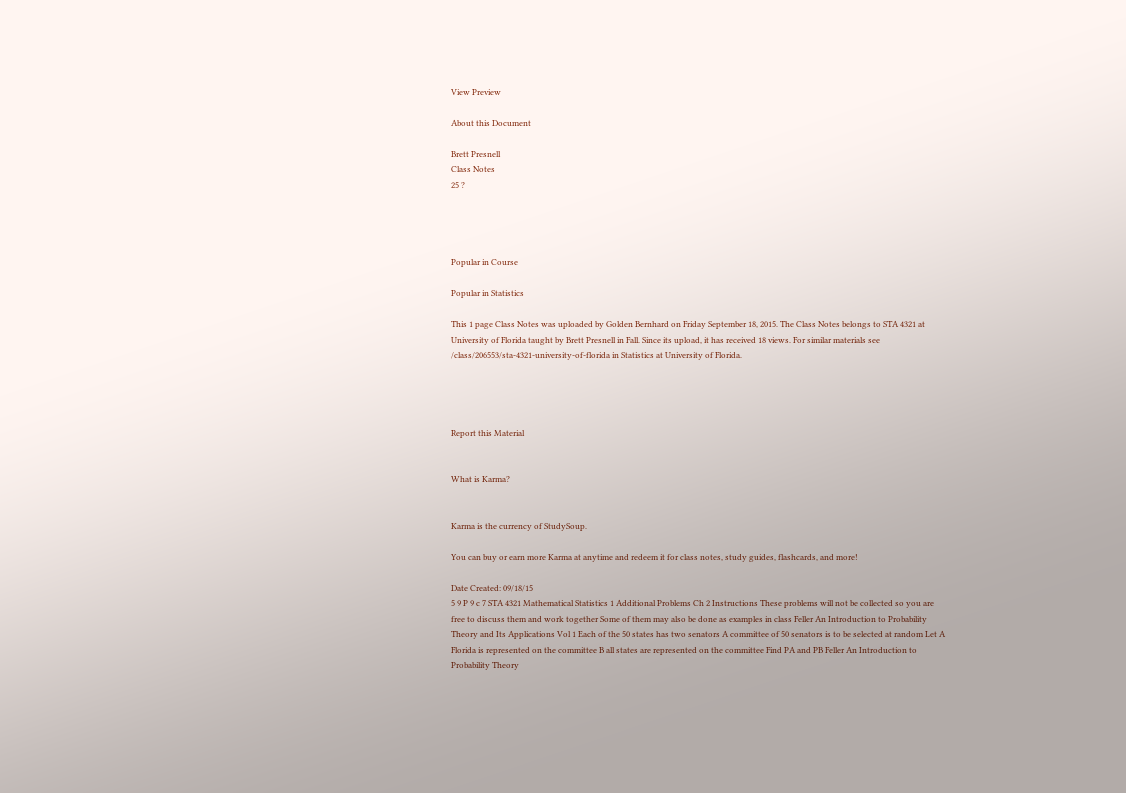View Preview

About this Document

Brett Presnell
Class Notes
25 ?




Popular in Course

Popular in Statistics

This 1 page Class Notes was uploaded by Golden Bernhard on Friday September 18, 2015. The Class Notes belongs to STA 4321 at University of Florida taught by Brett Presnell in Fall. Since its upload, it has received 18 views. For similar materials see /class/206553/sta-4321-university-of-florida in Statistics at University of Florida.




Report this Material


What is Karma?


Karma is the currency of StudySoup.

You can buy or earn more Karma at anytime and redeem it for class notes, study guides, flashcards, and more!

Date Created: 09/18/15
5 9 P 9 c 7 STA 4321 Mathematical Statistics 1 Additional Problems Ch 2 Instructions These problems will not be collected so you are free to discuss them and work together Some of them may also be done as examples in class Feller An Introduction to Probability Theory and Its Applications Vol 1 Each of the 50 states has two senators A committee of 50 senators is to be selected at random Let A Florida is represented on the committee B all states are represented on the committee Find PA and PB Feller An Introduction to Probability Theory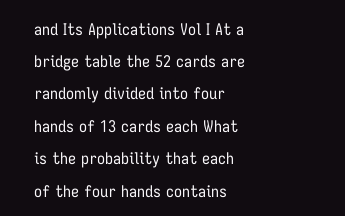and Its Applications Vol I At a bridge table the 52 cards are randomly divided into four hands of 13 cards each What is the probability that each of the four hands contains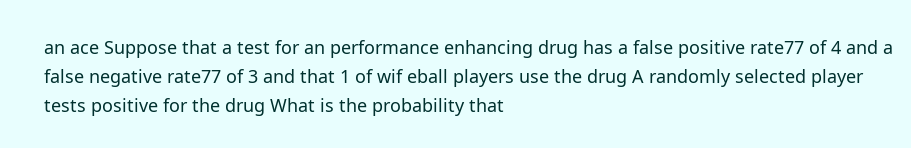an ace Suppose that a test for an performance enhancing drug has a false positive rate77 of 4 and a false negative rate77 of 3 and that 1 of wif eball players use the drug A randomly selected player tests positive for the drug What is the probability that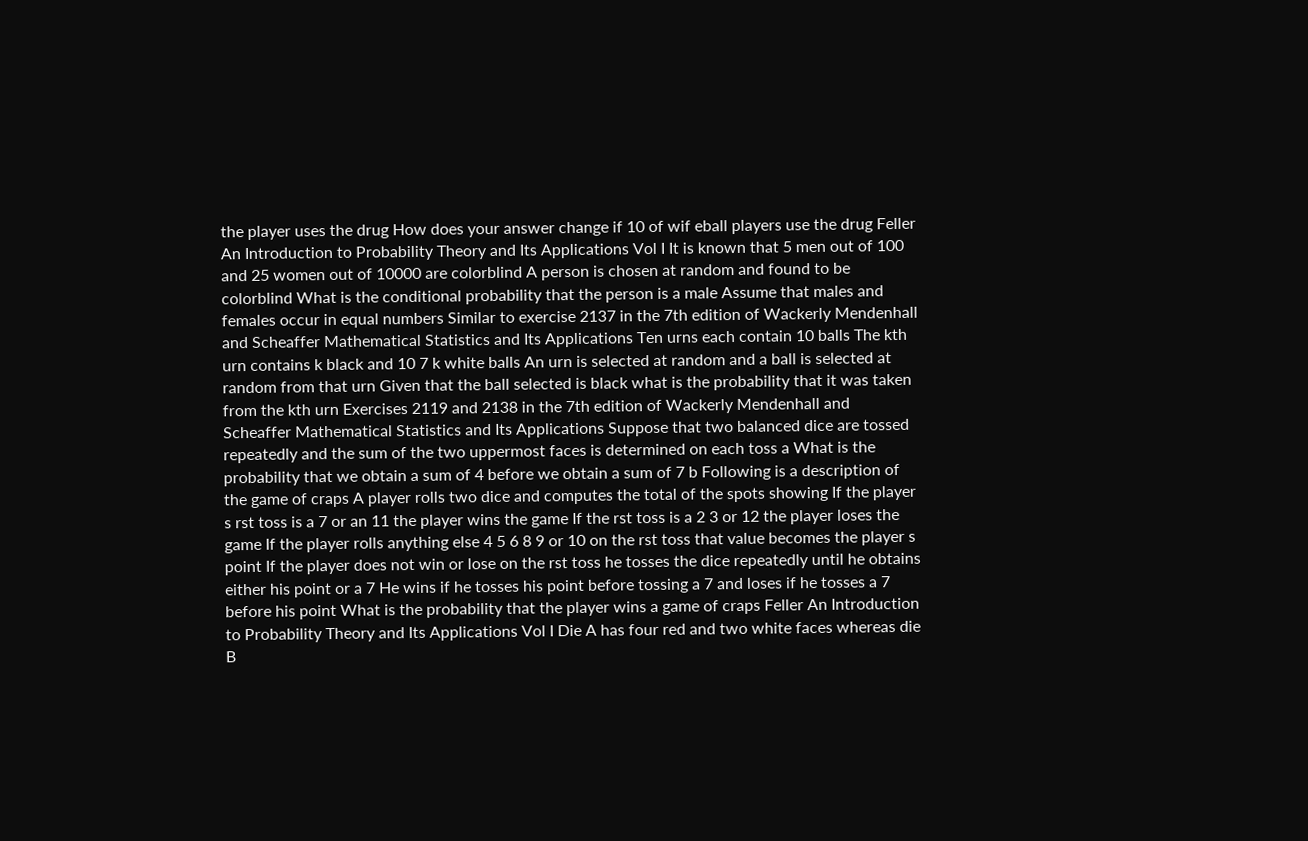the player uses the drug How does your answer change if 10 of wif eball players use the drug Feller An Introduction to Probability Theory and Its Applications Vol I It is known that 5 men out of 100 and 25 women out of 10000 are colorblind A person is chosen at random and found to be colorblind What is the conditional probability that the person is a male Assume that males and females occur in equal numbers Similar to exercise 2137 in the 7th edition of Wackerly Mendenhall and Scheaffer Mathematical Statistics and Its Applications Ten urns each contain 10 balls The kth urn contains k black and 10 7 k white balls An urn is selected at random and a ball is selected at random from that urn Given that the ball selected is black what is the probability that it was taken from the kth urn Exercises 2119 and 2138 in the 7th edition of Wackerly Mendenhall and Scheaffer Mathematical Statistics and Its Applications Suppose that two balanced dice are tossed repeatedly and the sum of the two uppermost faces is determined on each toss a What is the probability that we obtain a sum of 4 before we obtain a sum of 7 b Following is a description of the game of craps A player rolls two dice and computes the total of the spots showing If the player s rst toss is a 7 or an 11 the player wins the game If the rst toss is a 2 3 or 12 the player loses the game If the player rolls anything else 4 5 6 8 9 or 10 on the rst toss that value becomes the player s point If the player does not win or lose on the rst toss he tosses the dice repeatedly until he obtains either his point or a 7 He wins if he tosses his point before tossing a 7 and loses if he tosses a 7 before his point What is the probability that the player wins a game of craps Feller An Introduction to Probability Theory and Its Applications Vol I Die A has four red and two white faces whereas die B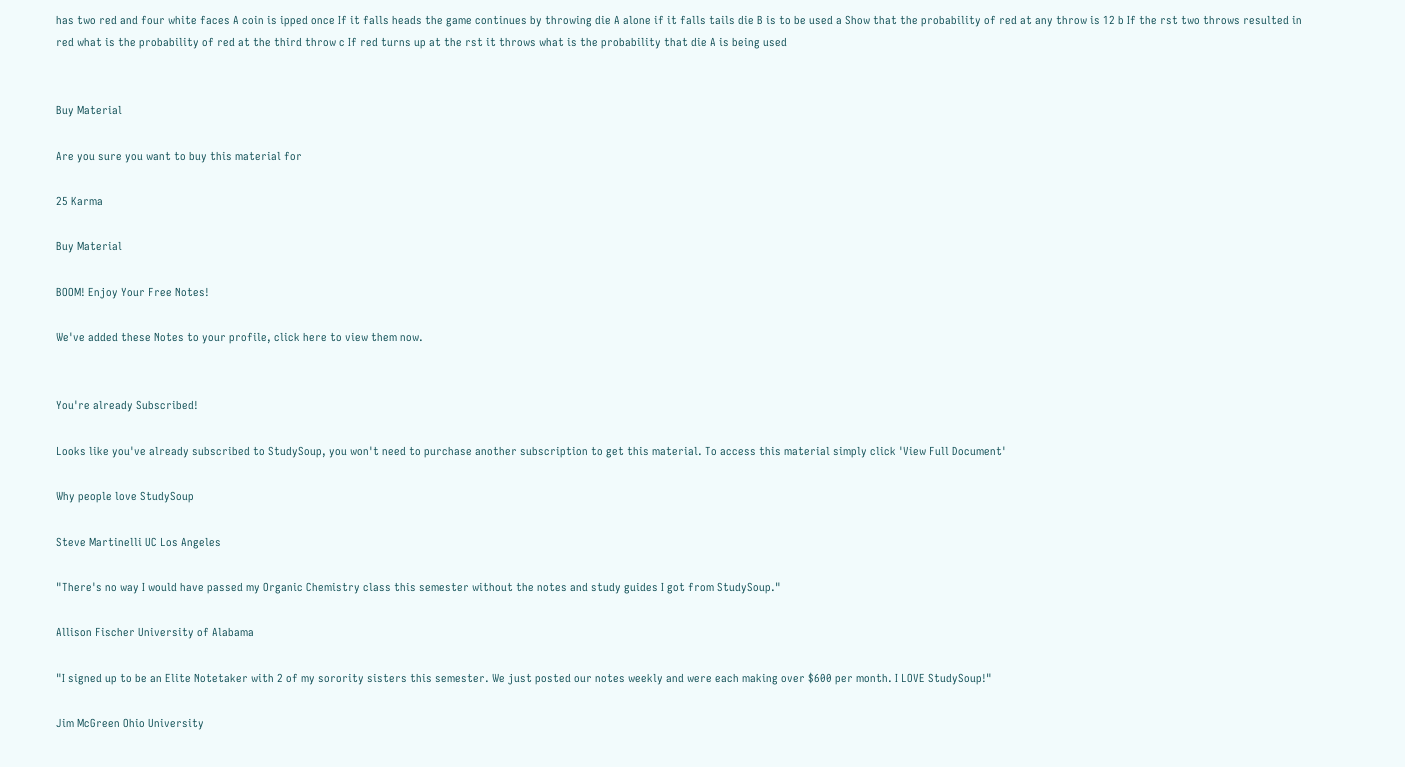has two red and four white faces A coin is ipped once If it falls heads the game continues by throwing die A alone if it falls tails die B is to be used a Show that the probability of red at any throw is 12 b If the rst two throws resulted in red what is the probability of red at the third throw c If red turns up at the rst it throws what is the probability that die A is being used


Buy Material

Are you sure you want to buy this material for

25 Karma

Buy Material

BOOM! Enjoy Your Free Notes!

We've added these Notes to your profile, click here to view them now.


You're already Subscribed!

Looks like you've already subscribed to StudySoup, you won't need to purchase another subscription to get this material. To access this material simply click 'View Full Document'

Why people love StudySoup

Steve Martinelli UC Los Angeles

"There's no way I would have passed my Organic Chemistry class this semester without the notes and study guides I got from StudySoup."

Allison Fischer University of Alabama

"I signed up to be an Elite Notetaker with 2 of my sorority sisters this semester. We just posted our notes weekly and were each making over $600 per month. I LOVE StudySoup!"

Jim McGreen Ohio University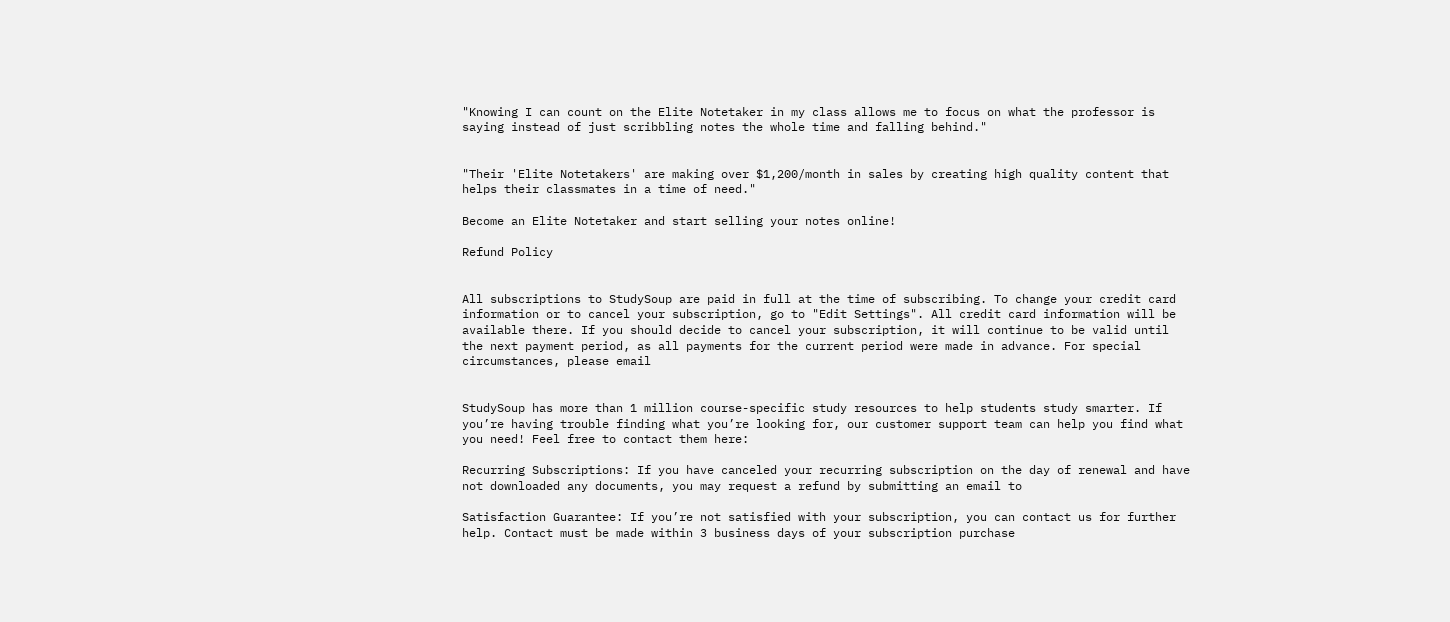"Knowing I can count on the Elite Notetaker in my class allows me to focus on what the professor is saying instead of just scribbling notes the whole time and falling behind."


"Their 'Elite Notetakers' are making over $1,200/month in sales by creating high quality content that helps their classmates in a time of need."

Become an Elite Notetaker and start selling your notes online!

Refund Policy


All subscriptions to StudySoup are paid in full at the time of subscribing. To change your credit card information or to cancel your subscription, go to "Edit Settings". All credit card information will be available there. If you should decide to cancel your subscription, it will continue to be valid until the next payment period, as all payments for the current period were made in advance. For special circumstances, please email


StudySoup has more than 1 million course-specific study resources to help students study smarter. If you’re having trouble finding what you’re looking for, our customer support team can help you find what you need! Feel free to contact them here:

Recurring Subscriptions: If you have canceled your recurring subscription on the day of renewal and have not downloaded any documents, you may request a refund by submitting an email to

Satisfaction Guarantee: If you’re not satisfied with your subscription, you can contact us for further help. Contact must be made within 3 business days of your subscription purchase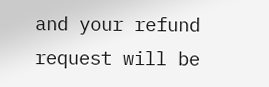and your refund request will be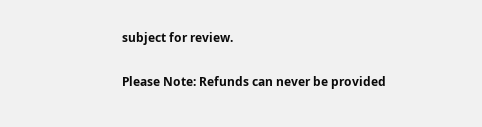subject for review.

Please Note: Refunds can never be provided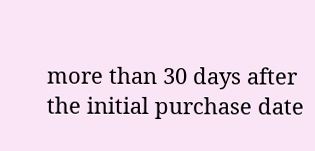more than 30 days after the initial purchase date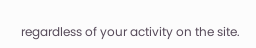regardless of your activity on the site.